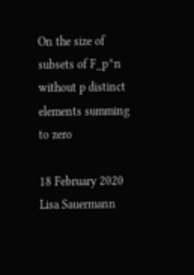On the size of subsets of F_p^n without p distinct elements summing to zero

18 February 2020
Lisa Sauermann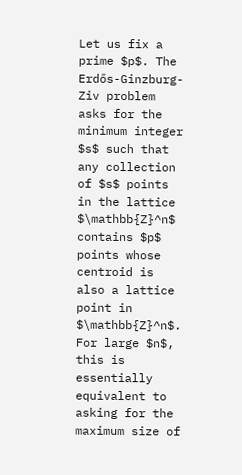Let us fix a prime $p$. The Erdős-Ginzburg-Ziv problem asks for the minimum integer $s$ such that any collection of $s$ points in the lattice $\mathbb{Z}^n$ contains $p$ points whose centroid is also a lattice point in $\mathbb{Z}^n$. For large $n$, this is essentially equivalent to asking for the maximum size of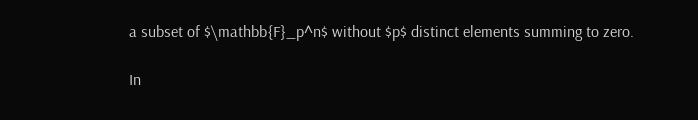a subset of $\mathbb{F}_p^n$ without $p$ distinct elements summing to zero.

In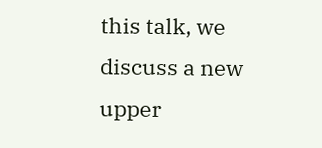this talk, we discuss a new upper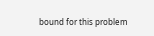bound for this problem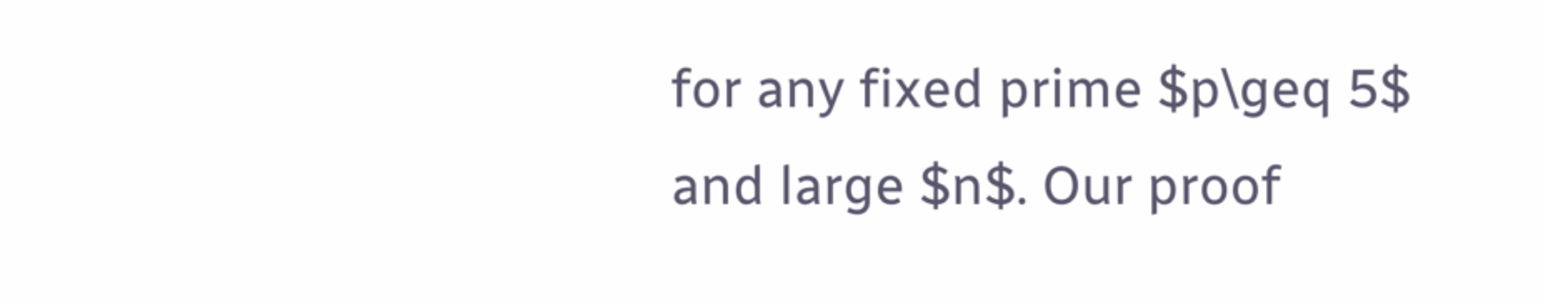for any fixed prime $p\geq 5$ and large $n$. Our proof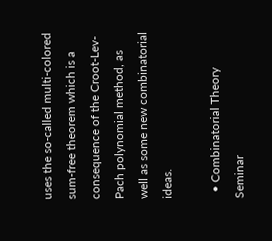uses the so-called multi-colored sum-free theorem which is a consequence of the Croot-Lev-Pach polynomial method, as well as some new combinatorial ideas.

  • Combinatorial Theory Seminar